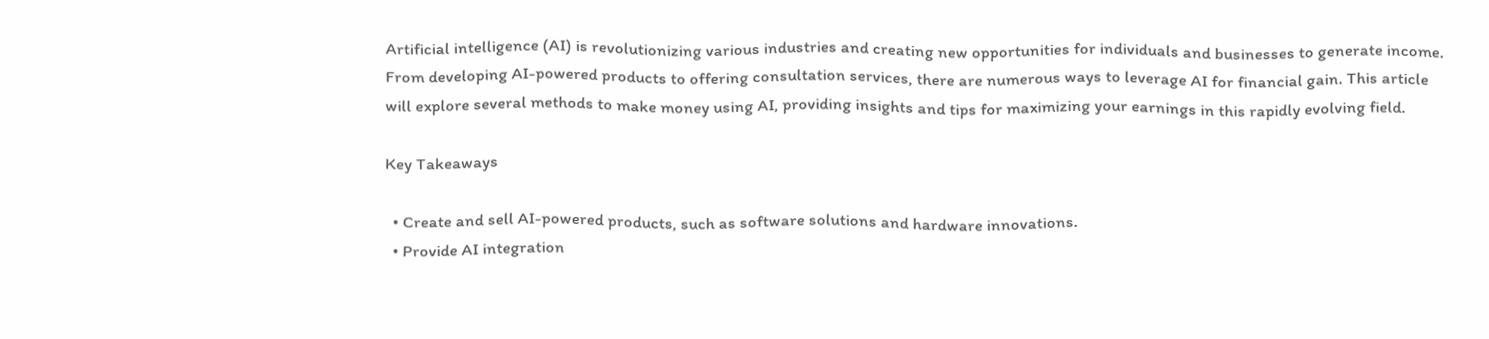Artificial intelligence (AI) is revolutionizing various industries and creating new opportunities for individuals and businesses to generate income. From developing AI-powered products to offering consultation services, there are numerous ways to leverage AI for financial gain. This article will explore several methods to make money using AI, providing insights and tips for maximizing your earnings in this rapidly evolving field.

Key Takeaways

  • Create and sell AI-powered products, such as software solutions and hardware innovations.
  • Provide AI integration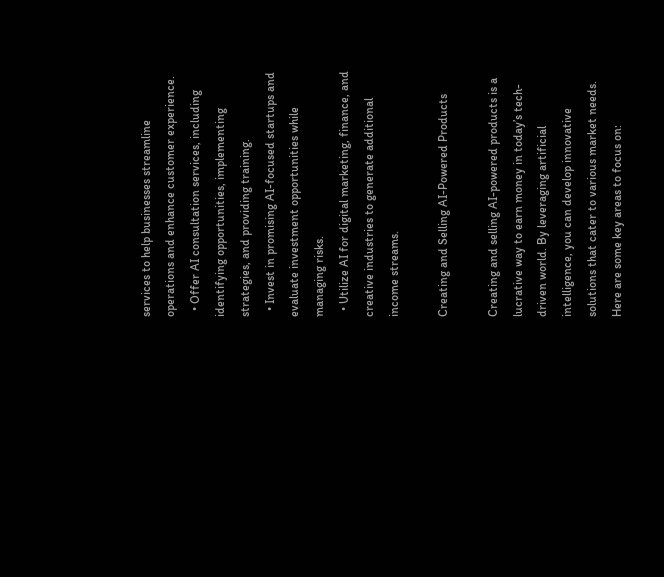services to help businesses streamline operations and enhance customer experience.
  • Offer AI consultation services, including identifying opportunities, implementing strategies, and providing training.
  • Invest in promising AI-focused startups and evaluate investment opportunities while managing risks.
  • Utilize AI for digital marketing, finance, and creative industries to generate additional income streams.

Creating and Selling AI-Powered Products

Creating and selling AI-powered products is a lucrative way to earn money in today’s tech-driven world. By leveraging artificial intelligence, you can develop innovative solutions that cater to various market needs. Here are some key areas to focus on: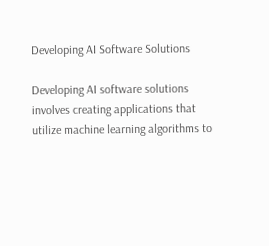Developing AI Software Solutions

Developing AI software solutions involves creating applications that utilize machine learning algorithms to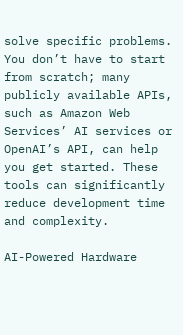solve specific problems. You don’t have to start from scratch; many publicly available APIs, such as Amazon Web Services’ AI services or OpenAI’s API, can help you get started. These tools can significantly reduce development time and complexity.

AI-Powered Hardware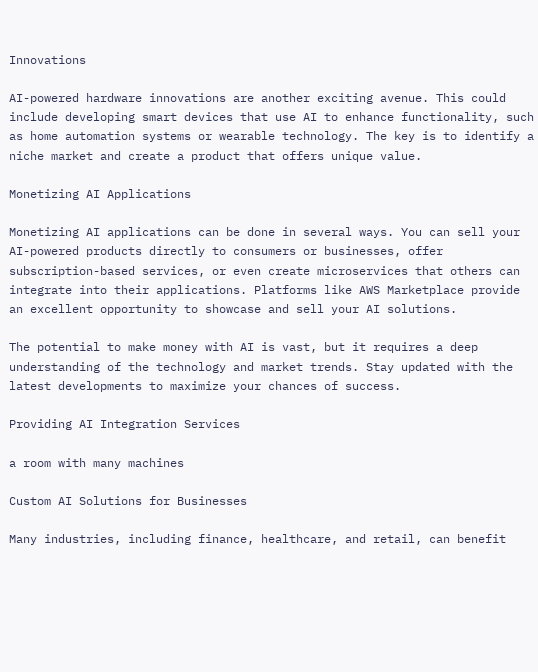Innovations

AI-powered hardware innovations are another exciting avenue. This could include developing smart devices that use AI to enhance functionality, such as home automation systems or wearable technology. The key is to identify a niche market and create a product that offers unique value.

Monetizing AI Applications

Monetizing AI applications can be done in several ways. You can sell your AI-powered products directly to consumers or businesses, offer subscription-based services, or even create microservices that others can integrate into their applications. Platforms like AWS Marketplace provide an excellent opportunity to showcase and sell your AI solutions.

The potential to make money with AI is vast, but it requires a deep understanding of the technology and market trends. Stay updated with the latest developments to maximize your chances of success.

Providing AI Integration Services

a room with many machines

Custom AI Solutions for Businesses

Many industries, including finance, healthcare, and retail, can benefit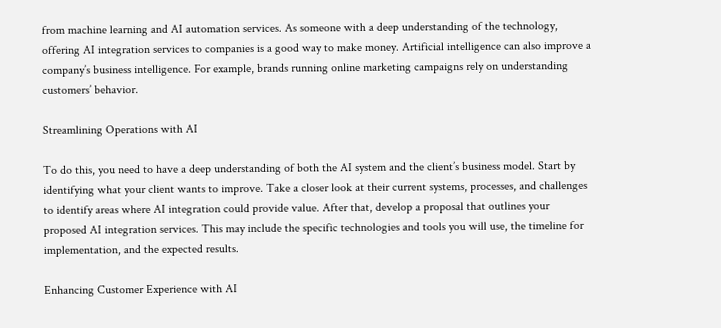from machine learning and AI automation services. As someone with a deep understanding of the technology, offering AI integration services to companies is a good way to make money. Artificial intelligence can also improve a company’s business intelligence. For example, brands running online marketing campaigns rely on understanding customers’ behavior.

Streamlining Operations with AI

To do this, you need to have a deep understanding of both the AI system and the client’s business model. Start by identifying what your client wants to improve. Take a closer look at their current systems, processes, and challenges to identify areas where AI integration could provide value. After that, develop a proposal that outlines your proposed AI integration services. This may include the specific technologies and tools you will use, the timeline for implementation, and the expected results.

Enhancing Customer Experience with AI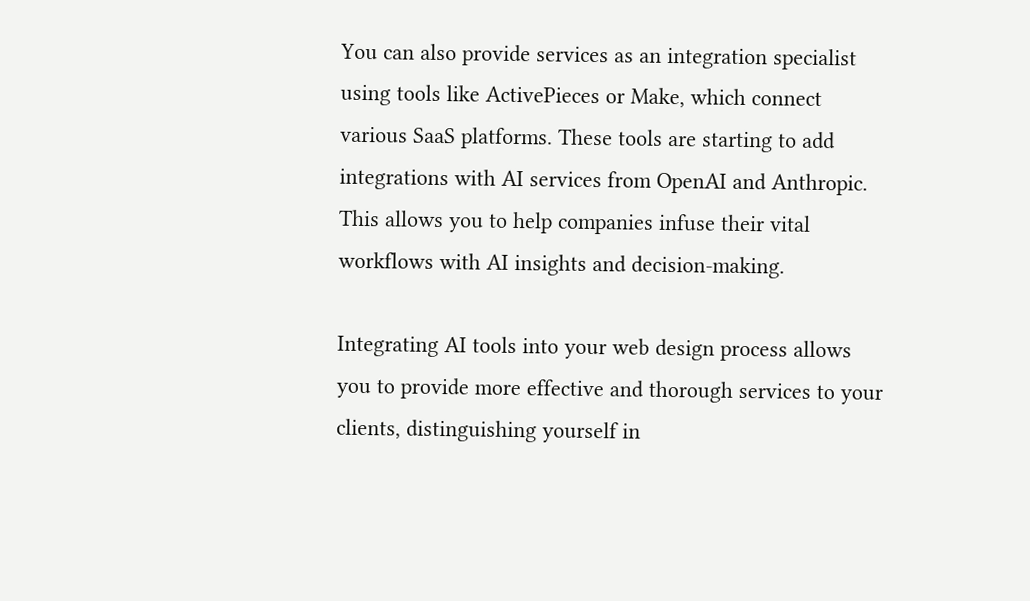You can also provide services as an integration specialist using tools like ActivePieces or Make, which connect various SaaS platforms. These tools are starting to add integrations with AI services from OpenAI and Anthropic. This allows you to help companies infuse their vital workflows with AI insights and decision-making.

Integrating AI tools into your web design process allows you to provide more effective and thorough services to your clients, distinguishing yourself in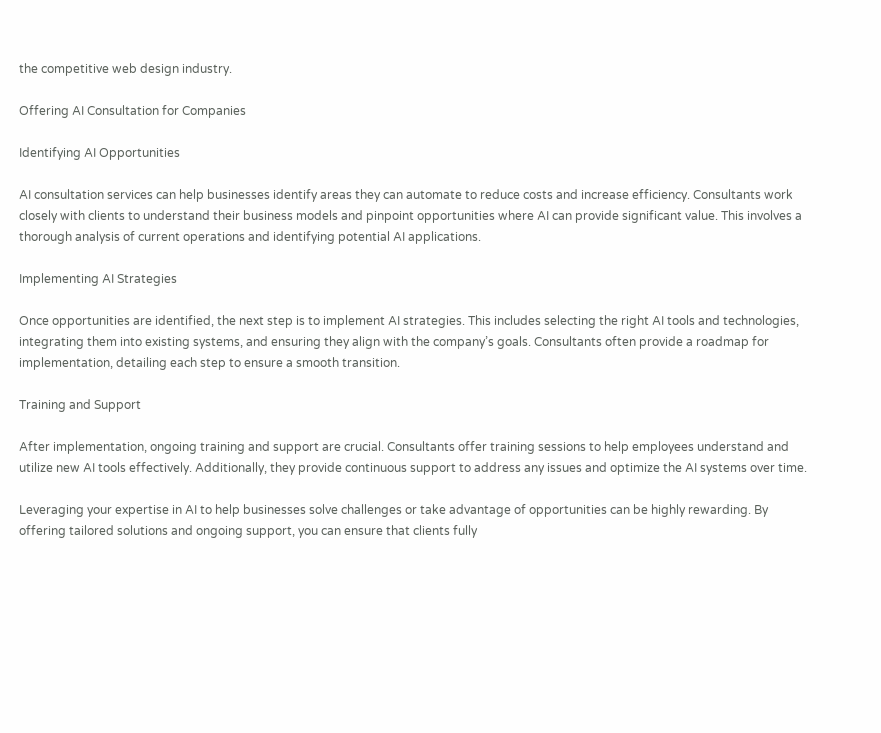the competitive web design industry.

Offering AI Consultation for Companies

Identifying AI Opportunities

AI consultation services can help businesses identify areas they can automate to reduce costs and increase efficiency. Consultants work closely with clients to understand their business models and pinpoint opportunities where AI can provide significant value. This involves a thorough analysis of current operations and identifying potential AI applications.

Implementing AI Strategies

Once opportunities are identified, the next step is to implement AI strategies. This includes selecting the right AI tools and technologies, integrating them into existing systems, and ensuring they align with the company’s goals. Consultants often provide a roadmap for implementation, detailing each step to ensure a smooth transition.

Training and Support

After implementation, ongoing training and support are crucial. Consultants offer training sessions to help employees understand and utilize new AI tools effectively. Additionally, they provide continuous support to address any issues and optimize the AI systems over time.

Leveraging your expertise in AI to help businesses solve challenges or take advantage of opportunities can be highly rewarding. By offering tailored solutions and ongoing support, you can ensure that clients fully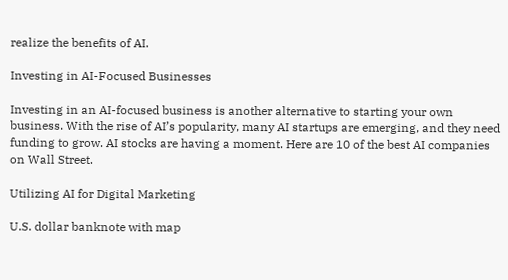realize the benefits of AI.

Investing in AI-Focused Businesses

Investing in an AI-focused business is another alternative to starting your own business. With the rise of AI’s popularity, many AI startups are emerging, and they need funding to grow. AI stocks are having a moment. Here are 10 of the best AI companies on Wall Street.

Utilizing AI for Digital Marketing

U.S. dollar banknote with map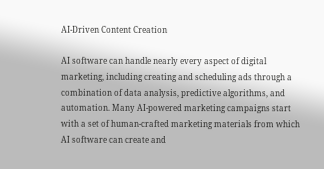AI-Driven Content Creation

AI software can handle nearly every aspect of digital marketing, including creating and scheduling ads through a combination of data analysis, predictive algorithms, and automation. Many AI-powered marketing campaigns start with a set of human-crafted marketing materials from which AI software can create and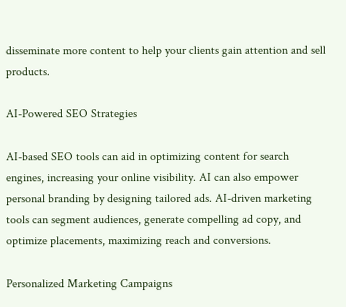disseminate more content to help your clients gain attention and sell products.

AI-Powered SEO Strategies

AI-based SEO tools can aid in optimizing content for search engines, increasing your online visibility. AI can also empower personal branding by designing tailored ads. AI-driven marketing tools can segment audiences, generate compelling ad copy, and optimize placements, maximizing reach and conversions.

Personalized Marketing Campaigns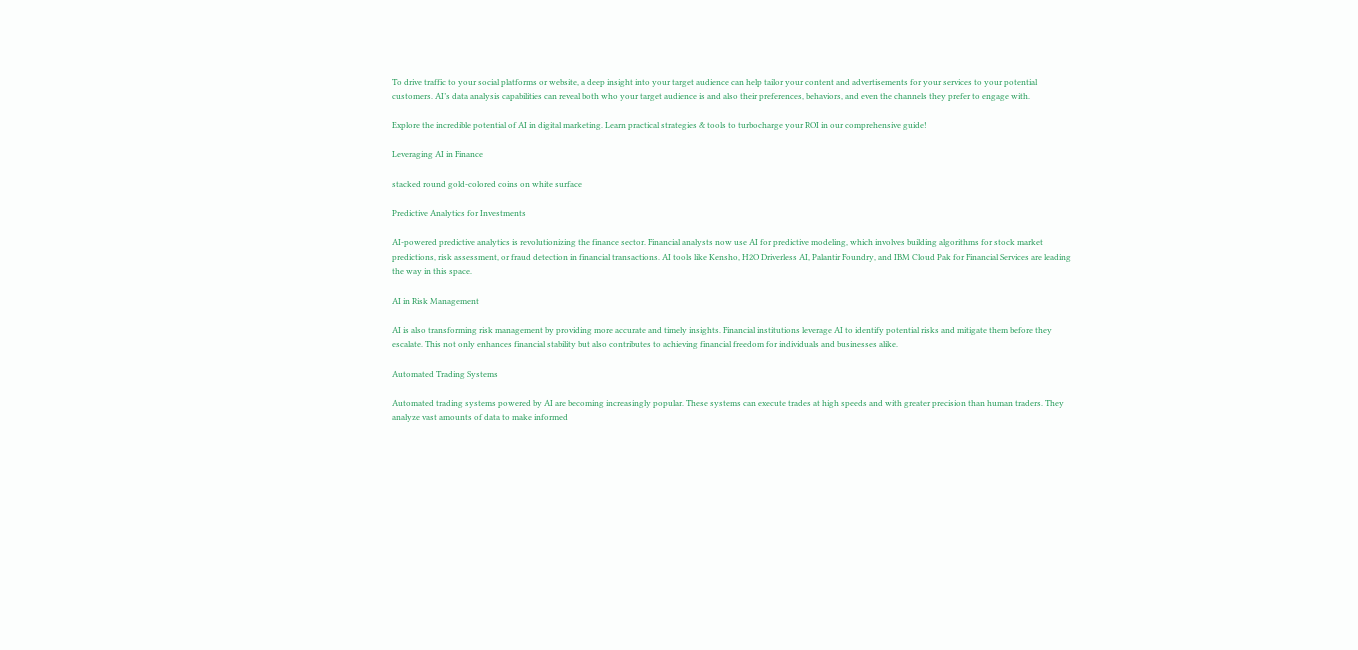To drive traffic to your social platforms or website, a deep insight into your target audience can help tailor your content and advertisements for your services to your potential customers. AI’s data analysis capabilities can reveal both who your target audience is and also their preferences, behaviors, and even the channels they prefer to engage with.

Explore the incredible potential of AI in digital marketing. Learn practical strategies & tools to turbocharge your ROI in our comprehensive guide!

Leveraging AI in Finance

stacked round gold-colored coins on white surface

Predictive Analytics for Investments

AI-powered predictive analytics is revolutionizing the finance sector. Financial analysts now use AI for predictive modeling, which involves building algorithms for stock market predictions, risk assessment, or fraud detection in financial transactions. AI tools like Kensho, H2O Driverless AI, Palantir Foundry, and IBM Cloud Pak for Financial Services are leading the way in this space.

AI in Risk Management

AI is also transforming risk management by providing more accurate and timely insights. Financial institutions leverage AI to identify potential risks and mitigate them before they escalate. This not only enhances financial stability but also contributes to achieving financial freedom for individuals and businesses alike.

Automated Trading Systems

Automated trading systems powered by AI are becoming increasingly popular. These systems can execute trades at high speeds and with greater precision than human traders. They analyze vast amounts of data to make informed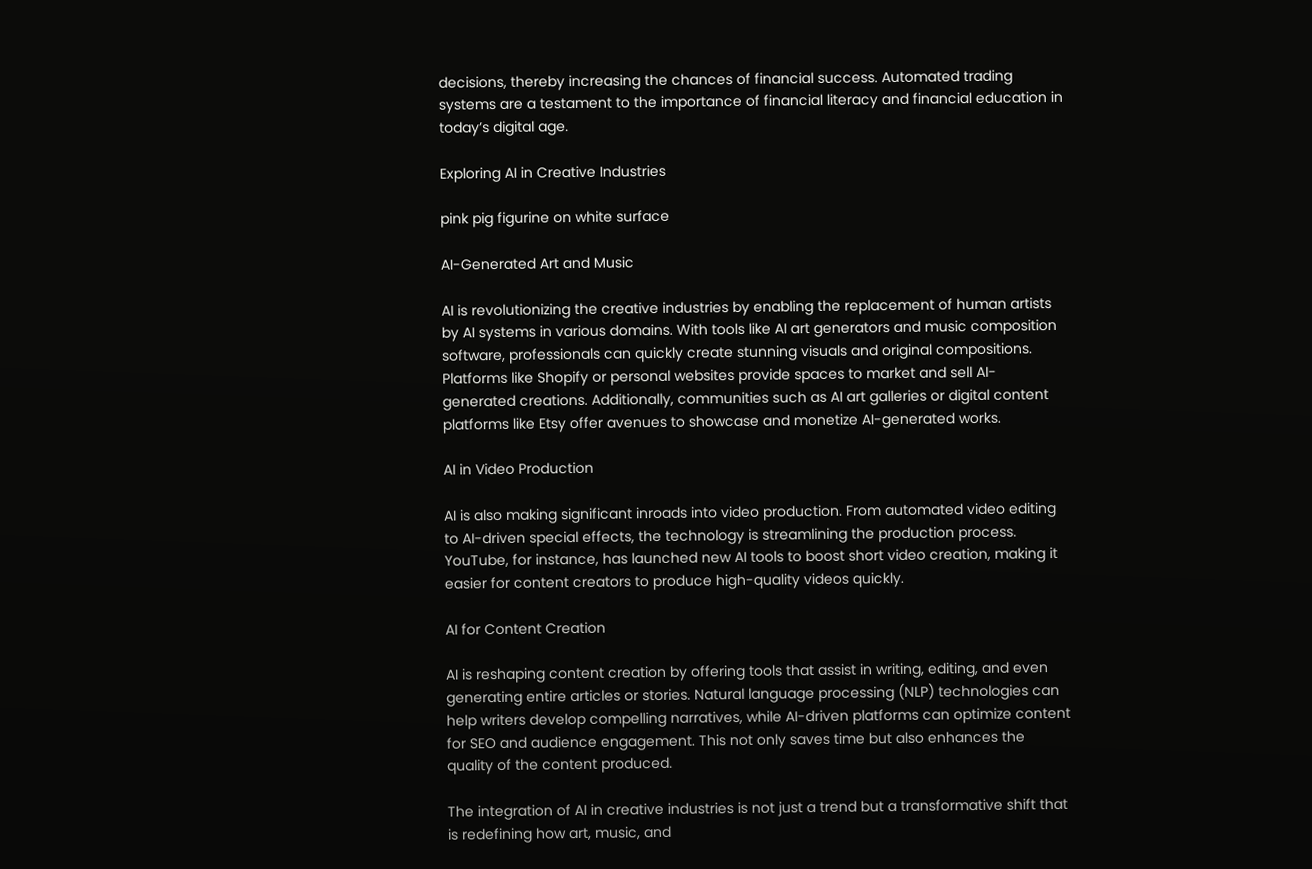decisions, thereby increasing the chances of financial success. Automated trading systems are a testament to the importance of financial literacy and financial education in today’s digital age.

Exploring AI in Creative Industries

pink pig figurine on white surface

AI-Generated Art and Music

AI is revolutionizing the creative industries by enabling the replacement of human artists by AI systems in various domains. With tools like AI art generators and music composition software, professionals can quickly create stunning visuals and original compositions. Platforms like Shopify or personal websites provide spaces to market and sell AI-generated creations. Additionally, communities such as AI art galleries or digital content platforms like Etsy offer avenues to showcase and monetize AI-generated works.

AI in Video Production

AI is also making significant inroads into video production. From automated video editing to AI-driven special effects, the technology is streamlining the production process. YouTube, for instance, has launched new AI tools to boost short video creation, making it easier for content creators to produce high-quality videos quickly.

AI for Content Creation

AI is reshaping content creation by offering tools that assist in writing, editing, and even generating entire articles or stories. Natural language processing (NLP) technologies can help writers develop compelling narratives, while AI-driven platforms can optimize content for SEO and audience engagement. This not only saves time but also enhances the quality of the content produced.

The integration of AI in creative industries is not just a trend but a transformative shift that is redefining how art, music, and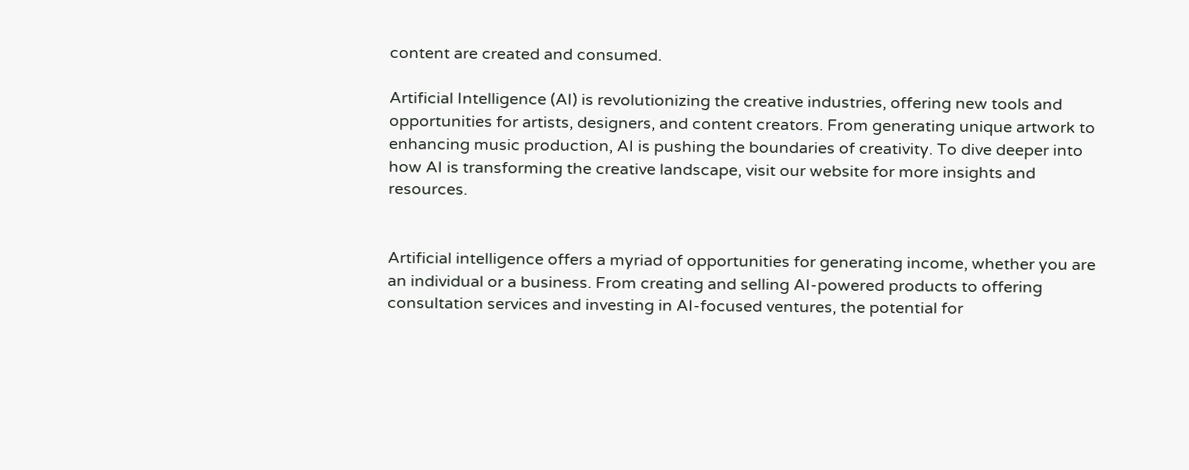content are created and consumed.

Artificial Intelligence (AI) is revolutionizing the creative industries, offering new tools and opportunities for artists, designers, and content creators. From generating unique artwork to enhancing music production, AI is pushing the boundaries of creativity. To dive deeper into how AI is transforming the creative landscape, visit our website for more insights and resources.


Artificial intelligence offers a myriad of opportunities for generating income, whether you are an individual or a business. From creating and selling AI-powered products to offering consultation services and investing in AI-focused ventures, the potential for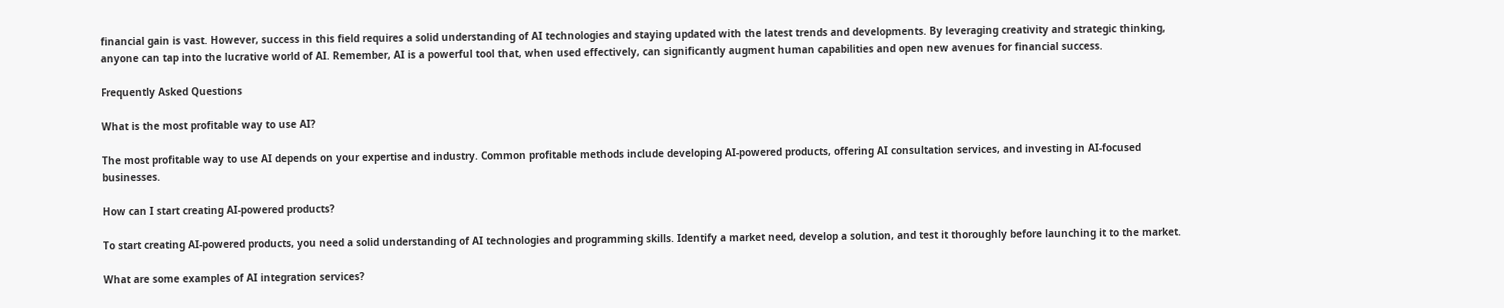financial gain is vast. However, success in this field requires a solid understanding of AI technologies and staying updated with the latest trends and developments. By leveraging creativity and strategic thinking, anyone can tap into the lucrative world of AI. Remember, AI is a powerful tool that, when used effectively, can significantly augment human capabilities and open new avenues for financial success.

Frequently Asked Questions

What is the most profitable way to use AI?

The most profitable way to use AI depends on your expertise and industry. Common profitable methods include developing AI-powered products, offering AI consultation services, and investing in AI-focused businesses.

How can I start creating AI-powered products?

To start creating AI-powered products, you need a solid understanding of AI technologies and programming skills. Identify a market need, develop a solution, and test it thoroughly before launching it to the market.

What are some examples of AI integration services?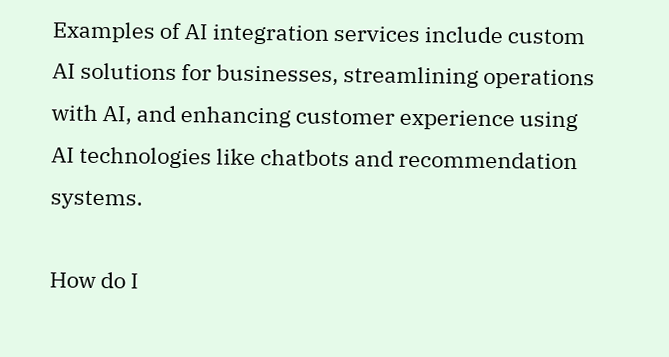Examples of AI integration services include custom AI solutions for businesses, streamlining operations with AI, and enhancing customer experience using AI technologies like chatbots and recommendation systems.

How do I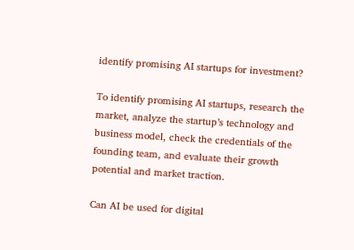identify promising AI startups for investment?

To identify promising AI startups, research the market, analyze the startup’s technology and business model, check the credentials of the founding team, and evaluate their growth potential and market traction.

Can AI be used for digital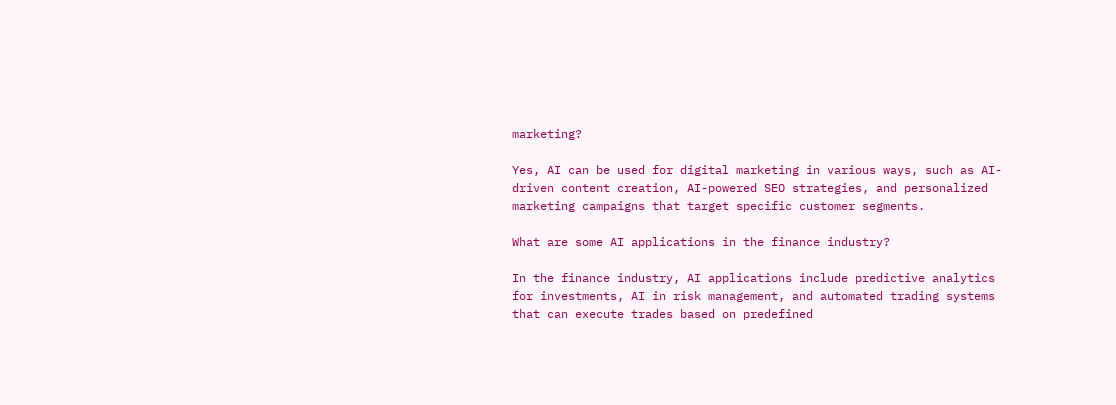marketing?

Yes, AI can be used for digital marketing in various ways, such as AI-driven content creation, AI-powered SEO strategies, and personalized marketing campaigns that target specific customer segments.

What are some AI applications in the finance industry?

In the finance industry, AI applications include predictive analytics for investments, AI in risk management, and automated trading systems that can execute trades based on predefined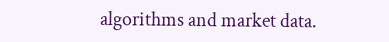algorithms and market data.